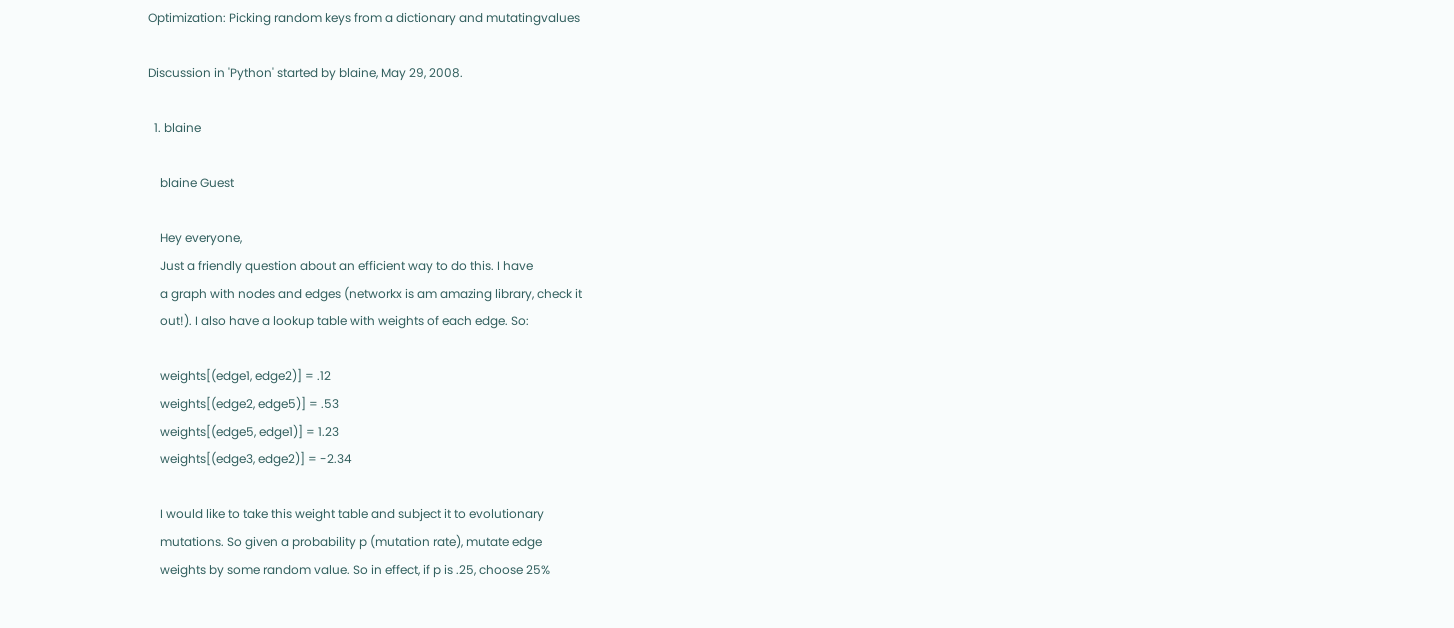Optimization: Picking random keys from a dictionary and mutatingvalues

Discussion in 'Python' started by blaine, May 29, 2008.

  1. blaine

    blaine Guest

    Hey everyone,
    Just a friendly question about an efficient way to do this. I have
    a graph with nodes and edges (networkx is am amazing library, check it
    out!). I also have a lookup table with weights of each edge. So:

    weights[(edge1, edge2)] = .12
    weights[(edge2, edge5)] = .53
    weights[(edge5, edge1)] = 1.23
    weights[(edge3, edge2)] = -2.34

    I would like to take this weight table and subject it to evolutionary
    mutations. So given a probability p (mutation rate), mutate edge
    weights by some random value. So in effect, if p is .25, choose 25%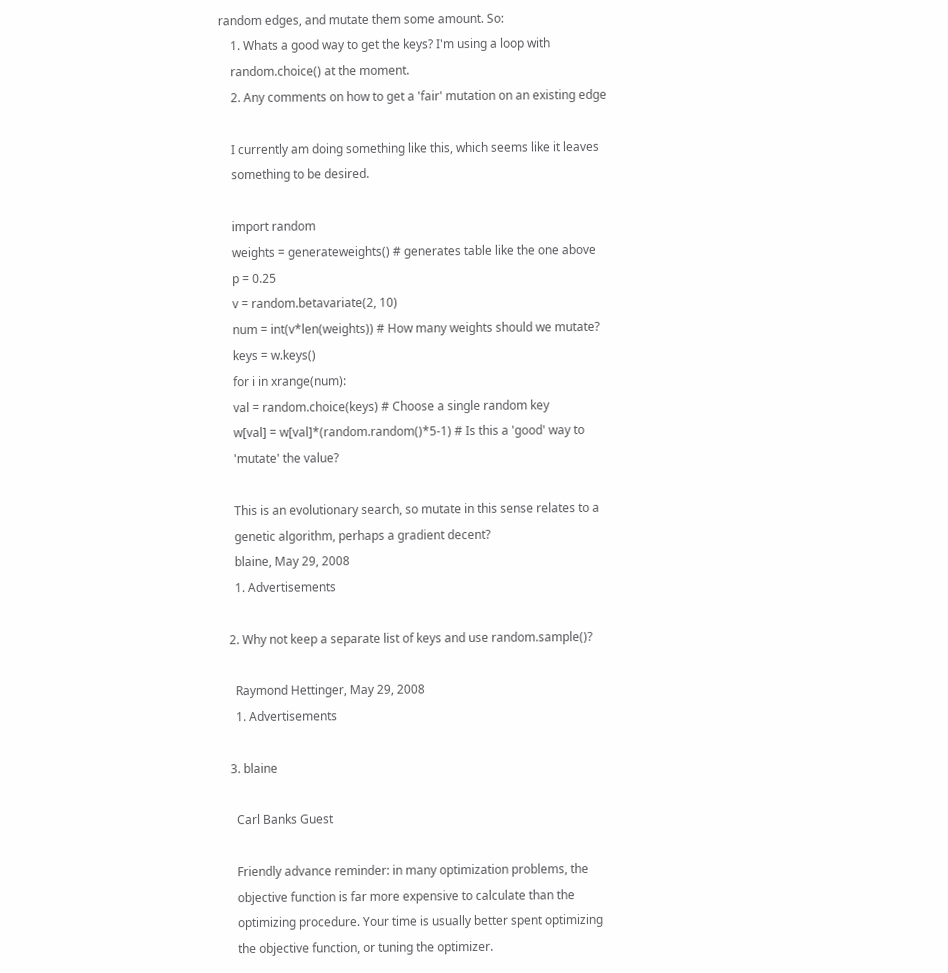random edges, and mutate them some amount. So:
    1. Whats a good way to get the keys? I'm using a loop with
    random.choice() at the moment.
    2. Any comments on how to get a 'fair' mutation on an existing edge

    I currently am doing something like this, which seems like it leaves
    something to be desired.

    import random
    weights = generateweights() # generates table like the one above
    p = 0.25
    v = random.betavariate(2, 10)
    num = int(v*len(weights)) # How many weights should we mutate?
    keys = w.keys()
    for i in xrange(num):
    val = random.choice(keys) # Choose a single random key
    w[val] = w[val]*(random.random()*5-1) # Is this a 'good' way to
    'mutate' the value?

    This is an evolutionary search, so mutate in this sense relates to a
    genetic algorithm, perhaps a gradient decent?
    blaine, May 29, 2008
    1. Advertisements

  2. Why not keep a separate list of keys and use random.sample()?

    Raymond Hettinger, May 29, 2008
    1. Advertisements

  3. blaine

    Carl Banks Guest

    Friendly advance reminder: in many optimization problems, the
    objective function is far more expensive to calculate than the
    optimizing procedure. Your time is usually better spent optimizing
    the objective function, or tuning the optimizer.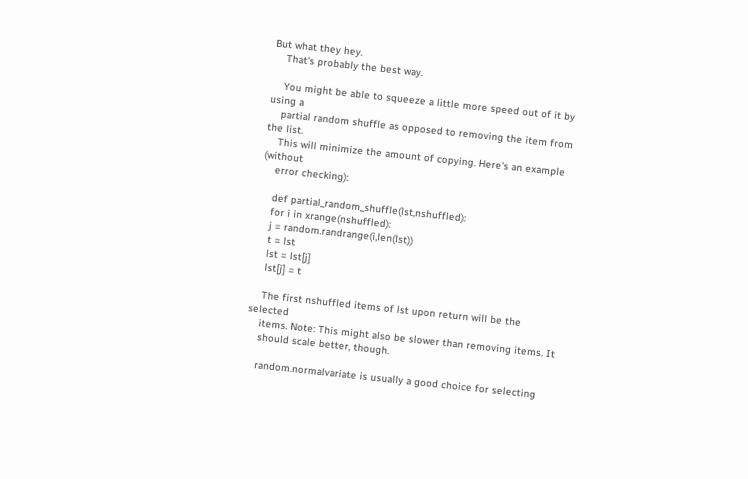But what they hey.
    That's probably the best way.

    You might be able to squeeze a little more speed out of it by using a
    partial random shuffle as opposed to removing the item from the list.
    This will minimize the amount of copying. Here's an example (without
    error checking):

    def partial_random_shuffle(lst,nshuffled):
    for i in xrange(nshuffled):
    j = random.randrange(i,len(lst))
    t = lst
    lst = lst[j]
    lst[j] = t

    The first nshuffled items of lst upon return will be the selected
    items. Note: This might also be slower than removing items. It
    should scale better, though.

    random.normalvariate is usually a good choice for selecting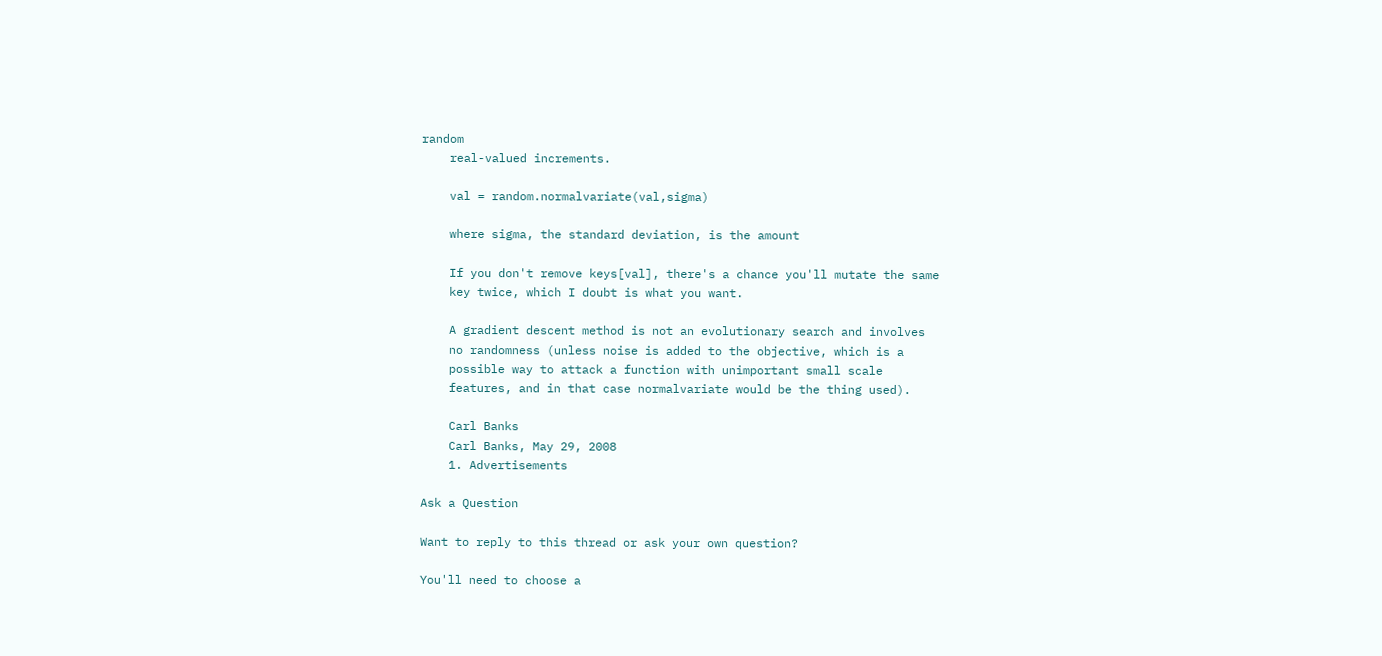random
    real-valued increments.

    val = random.normalvariate(val,sigma)

    where sigma, the standard deviation, is the amount

    If you don't remove keys[val], there's a chance you'll mutate the same
    key twice, which I doubt is what you want.

    A gradient descent method is not an evolutionary search and involves
    no randomness (unless noise is added to the objective, which is a
    possible way to attack a function with unimportant small scale
    features, and in that case normalvariate would be the thing used).

    Carl Banks
    Carl Banks, May 29, 2008
    1. Advertisements

Ask a Question

Want to reply to this thread or ask your own question?

You'll need to choose a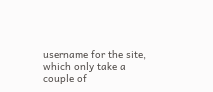username for the site, which only take a couple of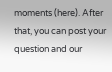moments (here). After that, you can post your question and our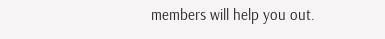members will help you out.